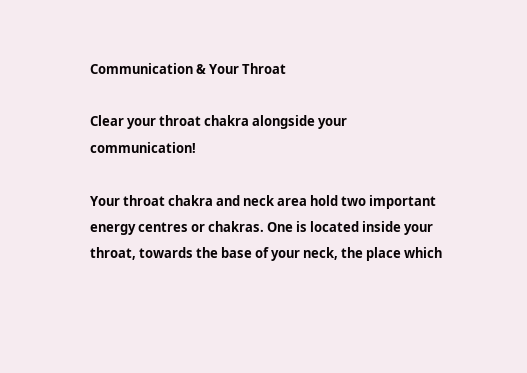Communication & Your Throat

Clear your throat chakra alongside your communication!

Your throat chakra and neck area hold two important energy centres or chakras. One is located inside your throat, towards the base of your neck, the place which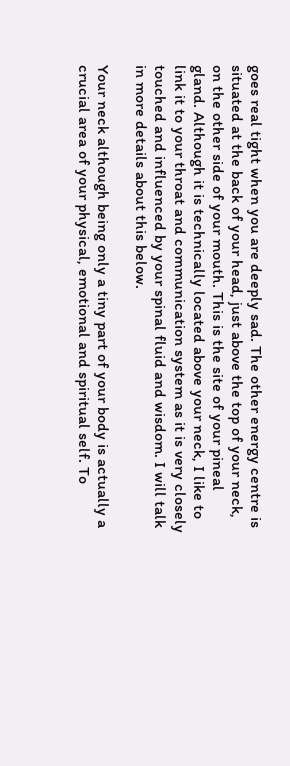goes real tight when you are deeply sad. The other energy centre is situated at the back of your head, just above the top of your neck, on the other side of your mouth. This is the site of your pineal gland. Although it is technically located above your neck, I like to link it to your throat and communication system as it is very closely touched and influenced by your spinal fluid and wisdom. I will talk in more details about this below.

Your neck although being only a tiny part of your body is actually a crucial area of your physical, emotional and spiritual self. To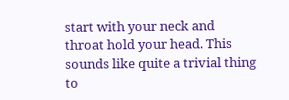start with your neck and throat hold your head. This sounds like quite a trivial thing to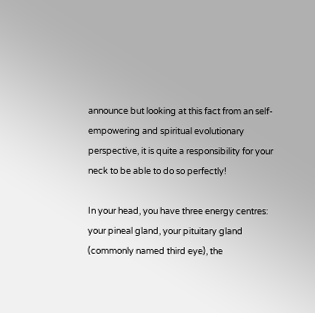announce but looking at this fact from an self- empowering and spiritual evolutionary perspective, it is quite a responsibility for your neck to be able to do so perfectly!

In your head, you have three energy centres: your pineal gland, your pituitary gland (commonly named third eye), the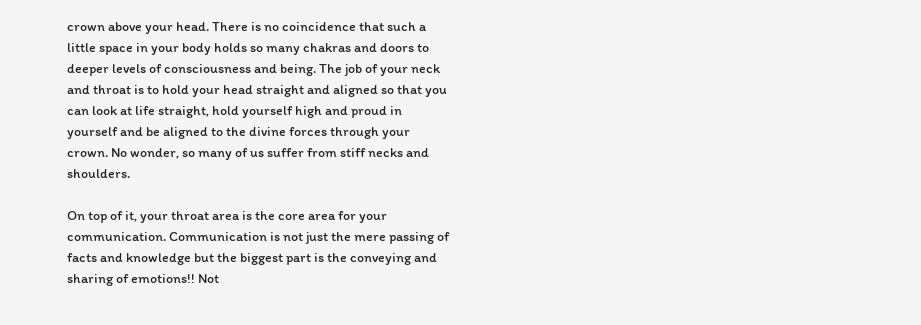crown above your head. There is no coincidence that such a little space in your body holds so many chakras and doors to deeper levels of consciousness and being. The job of your neck and throat is to hold your head straight and aligned so that you can look at life straight, hold yourself high and proud in yourself and be aligned to the divine forces through your crown. No wonder, so many of us suffer from stiff necks and shoulders.

On top of it, your throat area is the core area for your communication. Communication is not just the mere passing of facts and knowledge but the biggest part is the conveying and sharing of emotions!! Not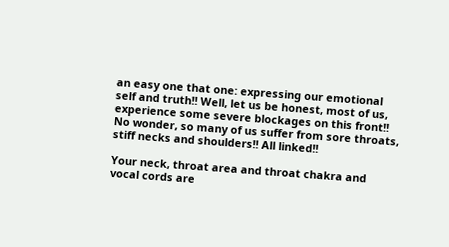an easy one that one: expressing our emotional self and truth!! Well, let us be honest, most of us, experience some severe blockages on this front!! No wonder, so many of us suffer from sore throats, stiff necks and shoulders!! All linked!!

Your neck, throat area and throat chakra and vocal cords are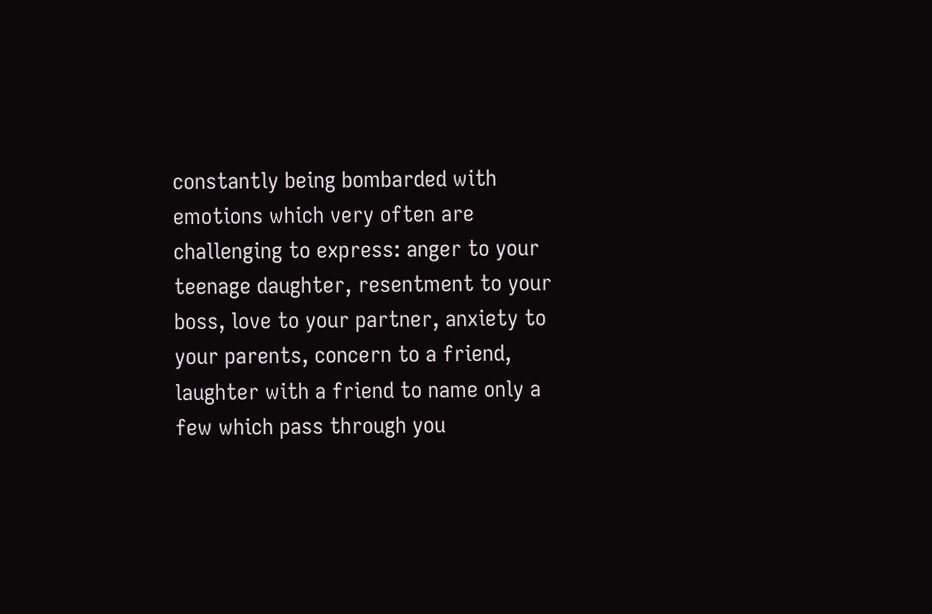constantly being bombarded with emotions which very often are challenging to express: anger to your teenage daughter, resentment to your boss, love to your partner, anxiety to your parents, concern to a friend, laughter with a friend to name only a few which pass through you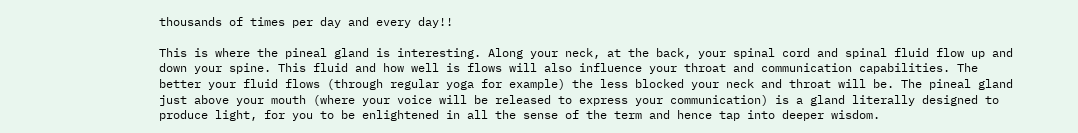thousands of times per day and every day!!

This is where the pineal gland is interesting. Along your neck, at the back, your spinal cord and spinal fluid flow up and down your spine. This fluid and how well is flows will also influence your throat and communication capabilities. The better your fluid flows (through regular yoga for example) the less blocked your neck and throat will be. The pineal gland just above your mouth (where your voice will be released to express your communication) is a gland literally designed to produce light, for you to be enlightened in all the sense of the term and hence tap into deeper wisdom.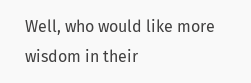Well, who would like more wisdom in their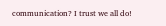communication? I trust we all do!